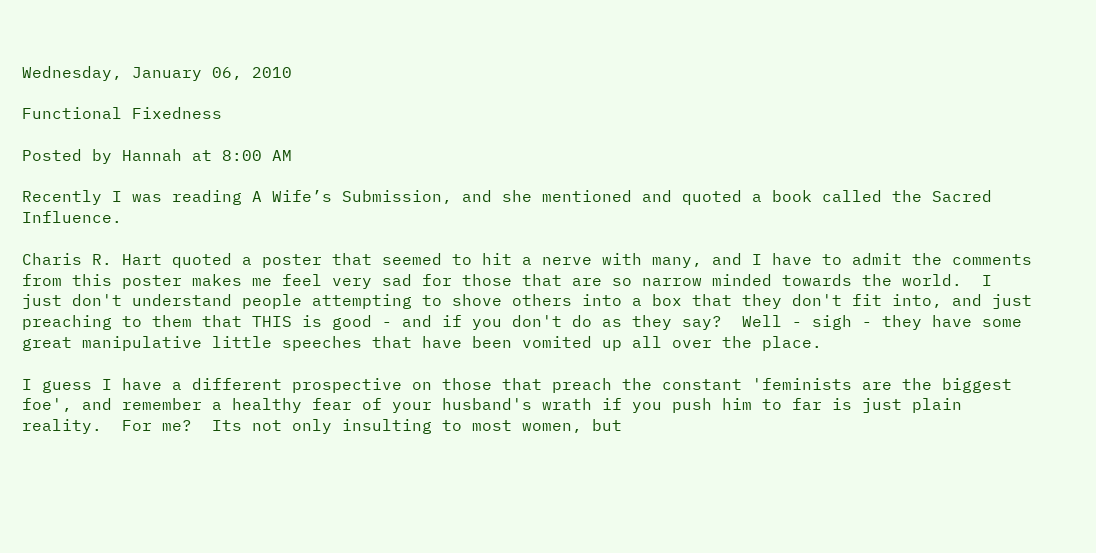Wednesday, January 06, 2010

Functional Fixedness

Posted by Hannah at 8:00 AM

Recently I was reading A Wife’s Submission, and she mentioned and quoted a book called the Sacred Influence.

Charis R. Hart quoted a poster that seemed to hit a nerve with many, and I have to admit the comments from this poster makes me feel very sad for those that are so narrow minded towards the world.  I just don't understand people attempting to shove others into a box that they don't fit into, and just preaching to them that THIS is good - and if you don't do as they say?  Well - sigh - they have some great manipulative little speeches that have been vomited up all over the place.

I guess I have a different prospective on those that preach the constant 'feminists are the biggest foe', and remember a healthy fear of your husband's wrath if you push him to far is just plain reality.  For me?  Its not only insulting to most women, but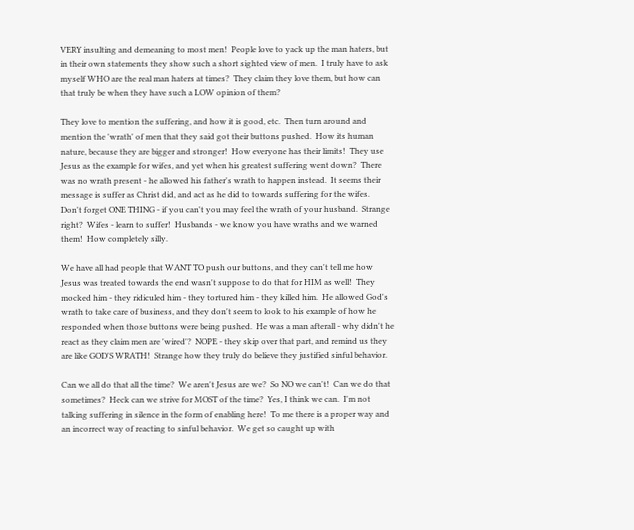VERY insulting and demeaning to most men!  People love to yack up the man haters, but in their own statements they show such a short sighted view of men.  I truly have to ask myself WHO are the real man haters at times?  They claim they love them, but how can that truly be when they have such a LOW opinion of them?

They love to mention the suffering, and how it is good, etc.  Then turn around and mention the 'wrath' of men that they said got their buttons pushed.  How its human nature, because they are bigger and stronger!  How everyone has their limits!  They use Jesus as the example for wifes, and yet when his greatest suffering went down?  There was no wrath present - he allowed his father's wrath to happen instead.  It seems their message is suffer as Christ did, and act as he did to towards suffering for the wifes.  Don't forget ONE THING - if you can't you may feel the wrath of your husband.  Strange right?  Wifes - learn to suffer!  Husbands - we know you have wraths and we warned them!  How completely silly.

We have all had people that WANT TO push our buttons, and they can't tell me how Jesus was treated towards the end wasn't suppose to do that for HIM as well!  They mocked him - they ridiculed him - they tortured him - they killed him.  He allowed God's wrath to take care of business, and they don't seem to look to his example of how he responded when those buttons were being pushed.  He was a man afterall - why didn't he react as they claim men are 'wired'?  NOPE - they skip over that part, and remind us they are like GOD'S WRATH!  Strange how they truly do believe they justified sinful behavior.

Can we all do that all the time?  We aren't Jesus are we?  So NO we can't!  Can we do that sometimes?  Heck can we strive for MOST of the time?  Yes, I think we can.  I'm not talking suffering in silence in the form of enabling here!  To me there is a proper way and an incorrect way of reacting to sinful behavior.  We get so caught up with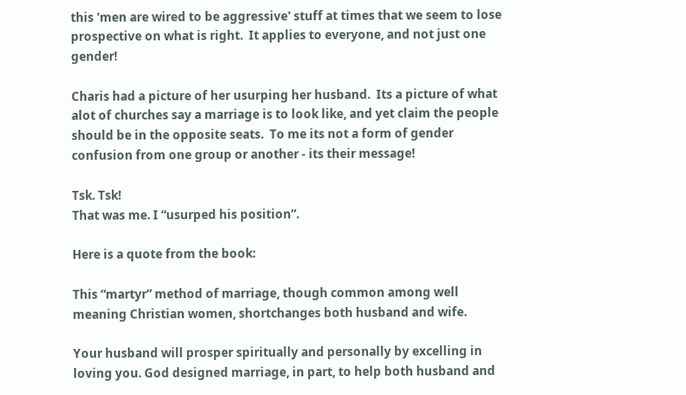this 'men are wired to be aggressive' stuff at times that we seem to lose prospective on what is right.  It applies to everyone, and not just one gender!

Charis had a picture of her usurping her husband.  Its a picture of what alot of churches say a marriage is to look like, and yet claim the people should be in the opposite seats.  To me its not a form of gender confusion from one group or another - its their message!

Tsk. Tsk!
That was me. I “usurped his position”.

Here is a quote from the book:

This “martyr” method of marriage, though common among well meaning Christian women, shortchanges both husband and wife.

Your husband will prosper spiritually and personally by excelling in loving you. God designed marriage, in part, to help both husband and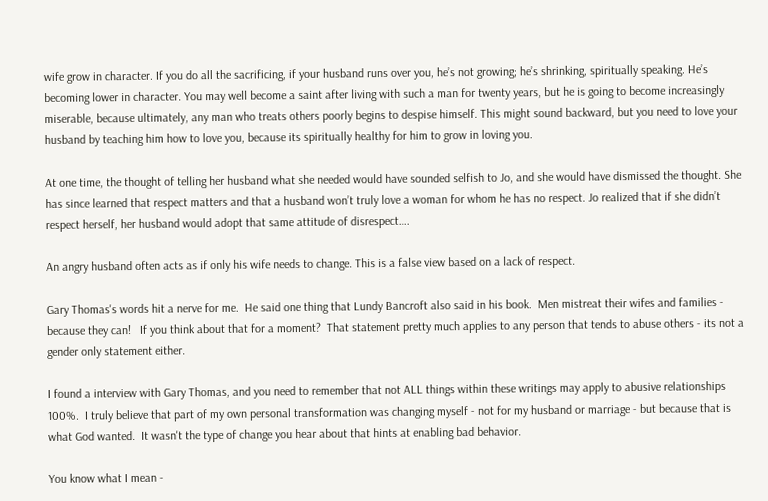wife grow in character. If you do all the sacrificing, if your husband runs over you, he’s not growing; he’s shrinking, spiritually speaking. He’s becoming lower in character. You may well become a saint after living with such a man for twenty years, but he is going to become increasingly miserable, because ultimately, any man who treats others poorly begins to despise himself. This might sound backward, but you need to love your husband by teaching him how to love you, because its spiritually healthy for him to grow in loving you.

At one time, the thought of telling her husband what she needed would have sounded selfish to Jo, and she would have dismissed the thought. She has since learned that respect matters and that a husband won’t truly love a woman for whom he has no respect. Jo realized that if she didn’t respect herself, her husband would adopt that same attitude of disrespect….

An angry husband often acts as if only his wife needs to change. This is a false view based on a lack of respect.

Gary Thomas's words hit a nerve for me.  He said one thing that Lundy Bancroft also said in his book.  Men mistreat their wifes and families - because they can!   If you think about that for a moment?  That statement pretty much applies to any person that tends to abuse others - its not a gender only statement either.

I found a interview with Gary Thomas, and you need to remember that not ALL things within these writings may apply to abusive relationships 100%.  I truly believe that part of my own personal transformation was changing myself - not for my husband or marriage - but because that is what God wanted.  It wasn't the type of change you hear about that hints at enabling bad behavior.

You know what I mean -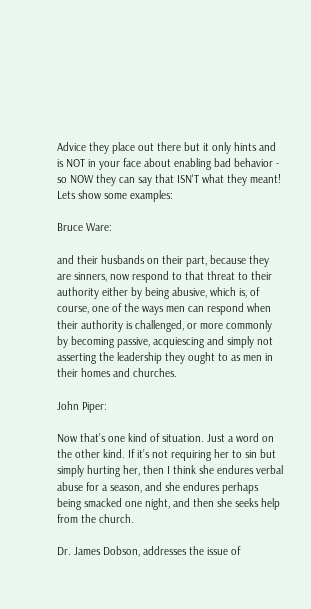Advice they place out there but it only hints and is NOT in your face about enabling bad behavior - so NOW they can say that ISN'T what they meant!  Lets show some examples:

Bruce Ware:

and their husbands on their part, because they are sinners, now respond to that threat to their authority either by being abusive, which is, of course, one of the ways men can respond when their authority is challenged, or more commonly by becoming passive, acquiescing and simply not asserting the leadership they ought to as men in their homes and churches.

John Piper:

Now that’s one kind of situation. Just a word on the other kind. If it’s not requiring her to sin but simply hurting her, then I think she endures verbal abuse for a season, and she endures perhaps being smacked one night, and then she seeks help from the church.

Dr. James Dobson, addresses the issue of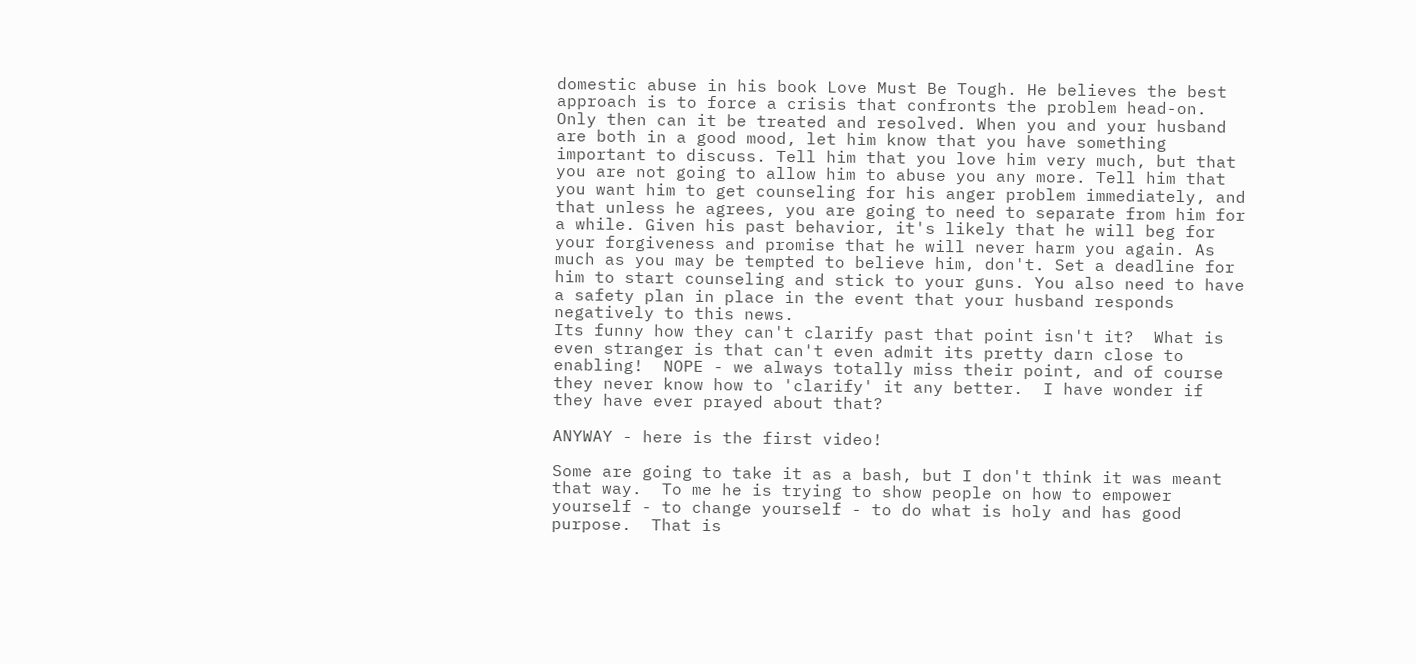domestic abuse in his book Love Must Be Tough. He believes the best approach is to force a crisis that confronts the problem head-on. Only then can it be treated and resolved. When you and your husband are both in a good mood, let him know that you have something important to discuss. Tell him that you love him very much, but that you are not going to allow him to abuse you any more. Tell him that you want him to get counseling for his anger problem immediately, and that unless he agrees, you are going to need to separate from him for a while. Given his past behavior, it's likely that he will beg for your forgiveness and promise that he will never harm you again. As much as you may be tempted to believe him, don't. Set a deadline for him to start counseling and stick to your guns. You also need to have a safety plan in place in the event that your husband responds negatively to this news.
Its funny how they can't clarify past that point isn't it?  What is even stranger is that can't even admit its pretty darn close to enabling!  NOPE - we always totally miss their point, and of course they never know how to 'clarify' it any better.  I have wonder if they have ever prayed about that?

ANYWAY - here is the first video!

Some are going to take it as a bash, but I don't think it was meant that way.  To me he is trying to show people on how to empower yourself - to change yourself - to do what is holy and has good purpose.  That is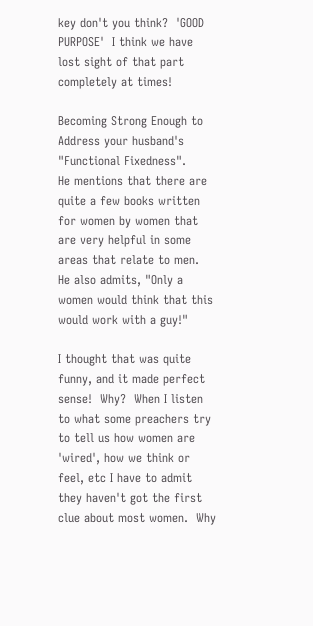key don't you think?  'GOOD PURPOSE'  I think we have lost sight of that part completely at times!

Becoming Strong Enough to Address your husband's "Functional Fixedness".
He mentions that there are quite a few books written for women by women that are very helpful in some areas that relate to men.  He also admits, "Only a women would think that this would work with a guy!"

I thought that was quite funny, and it made perfect sense!  Why?  When I listen to what some preachers try to tell us how women are 'wired', how we think or feel, etc I have to admit they haven't got the first clue about most women.  Why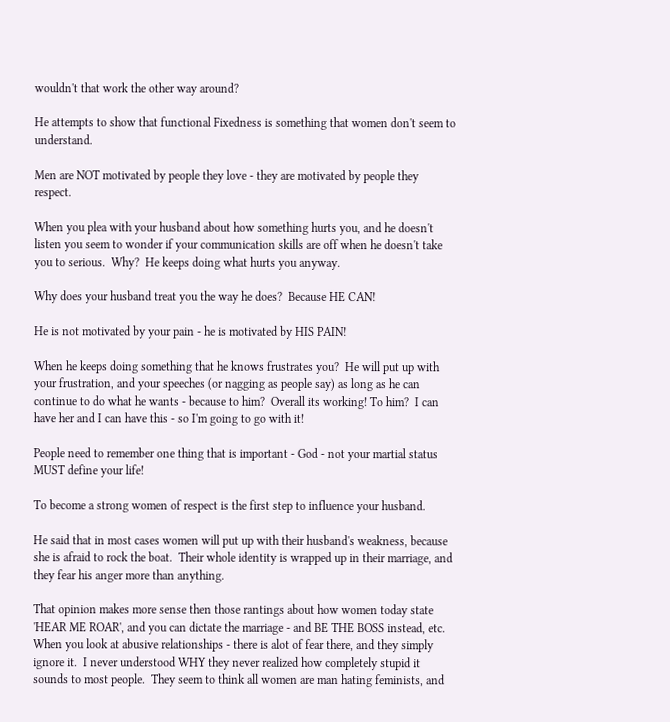wouldn't that work the other way around?

He attempts to show that functional Fixedness is something that women don't seem to understand.

Men are NOT motivated by people they love - they are motivated by people they respect.

When you plea with your husband about how something hurts you, and he doesn't listen you seem to wonder if your communication skills are off when he doesn't take you to serious.  Why?  He keeps doing what hurts you anyway.

Why does your husband treat you the way he does?  Because HE CAN!

He is not motivated by your pain - he is motivated by HIS PAIN!

When he keeps doing something that he knows frustrates you?  He will put up with your frustration, and your speeches (or nagging as people say) as long as he can continue to do what he wants - because to him?  Overall its working! To him?  I can have her and I can have this - so I'm going to go with it!

People need to remember one thing that is important - God - not your martial status MUST define your life!

To become a strong women of respect is the first step to influence your husband.

He said that in most cases women will put up with their husband's weakness, because she is afraid to rock the boat.  Their whole identity is wrapped up in their marriage, and they fear his anger more than anything.

That opinion makes more sense then those rantings about how women today state 'HEAR ME ROAR', and you can dictate the marriage - and BE THE BOSS instead, etc.   When you look at abusive relationships - there is alot of fear there, and they simply ignore it.  I never understood WHY they never realized how completely stupid it sounds to most people.  They seem to think all women are man hating feminists, and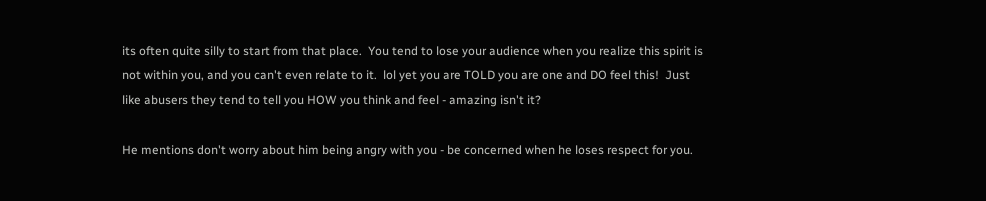its often quite silly to start from that place.  You tend to lose your audience when you realize this spirit is not within you, and you can't even relate to it.  lol yet you are TOLD you are one and DO feel this!  Just like abusers they tend to tell you HOW you think and feel - amazing isn't it?

He mentions don't worry about him being angry with you - be concerned when he loses respect for you.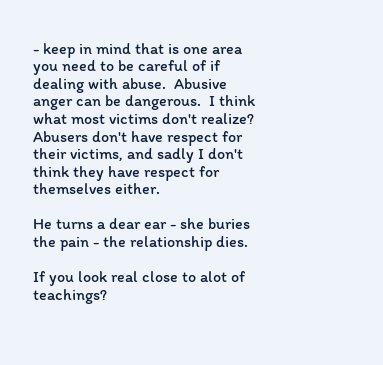- keep in mind that is one area you need to be careful of if dealing with abuse.  Abusive anger can be dangerous.  I think what most victims don't realize?  Abusers don't have respect for their victims, and sadly I don't think they have respect for themselves either.

He turns a dear ear - she buries the pain - the relationship dies.

If you look real close to alot of teachings?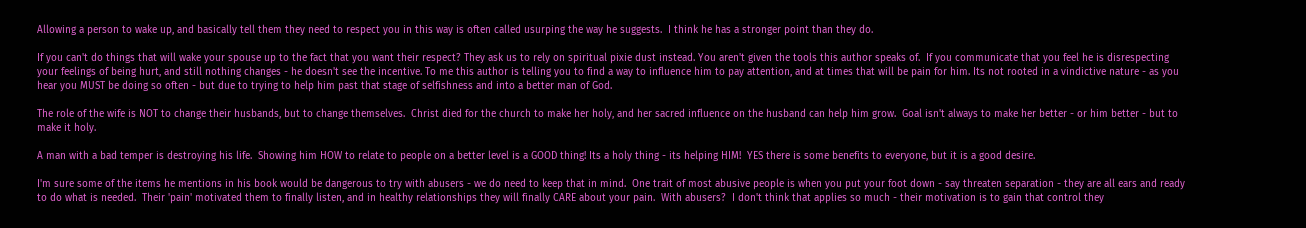Allowing a person to wake up, and basically tell them they need to respect you in this way is often called usurping the way he suggests.  I think he has a stronger point than they do.

If you can't do things that will wake your spouse up to the fact that you want their respect? They ask us to rely on spiritual pixie dust instead. You aren't given the tools this author speaks of.  If you communicate that you feel he is disrespecting your feelings of being hurt, and still nothing changes - he doesn't see the incentive. To me this author is telling you to find a way to influence him to pay attention, and at times that will be pain for him. Its not rooted in a vindictive nature - as you hear you MUST be doing so often - but due to trying to help him past that stage of selfishness and into a better man of God.

The role of the wife is NOT to change their husbands, but to change themselves.  Christ died for the church to make her holy, and her sacred influence on the husband can help him grow.  Goal isn't always to make her better - or him better - but to make it holy.

A man with a bad temper is destroying his life.  Showing him HOW to relate to people on a better level is a GOOD thing! Its a holy thing - its helping HIM!  YES there is some benefits to everyone, but it is a good desire.

I'm sure some of the items he mentions in his book would be dangerous to try with abusers - we do need to keep that in mind.  One trait of most abusive people is when you put your foot down - say threaten separation - they are all ears and ready to do what is needed.  Their 'pain' motivated them to finally listen, and in healthy relationships they will finally CARE about your pain.  With abusers?  I don't think that applies so much - their motivation is to gain that control they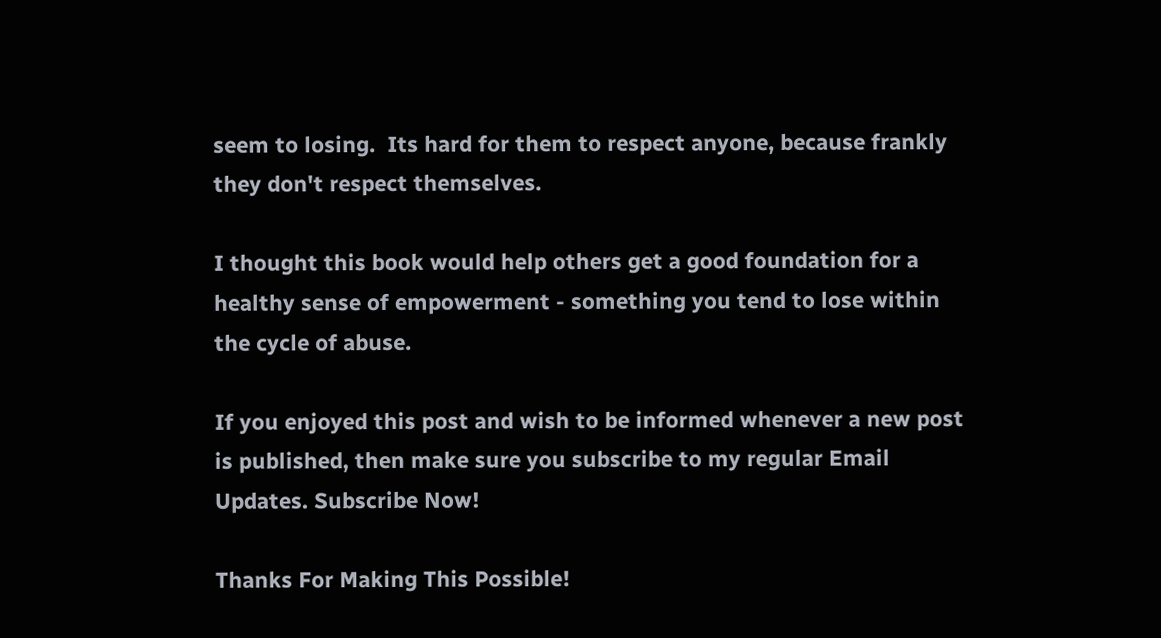seem to losing.  Its hard for them to respect anyone, because frankly they don't respect themselves.

I thought this book would help others get a good foundation for a healthy sense of empowerment - something you tend to lose within the cycle of abuse.

If you enjoyed this post and wish to be informed whenever a new post is published, then make sure you subscribe to my regular Email Updates. Subscribe Now!

Thanks For Making This Possible!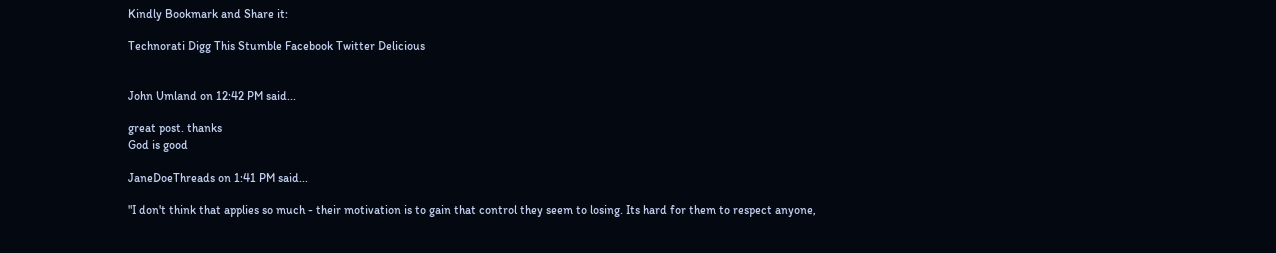Kindly Bookmark and Share it:

Technorati Digg This Stumble Facebook Twitter Delicious


John Umland on 12:42 PM said...

great post. thanks
God is good

JaneDoeThreads on 1:41 PM said...

"I don't think that applies so much - their motivation is to gain that control they seem to losing. Its hard for them to respect anyone,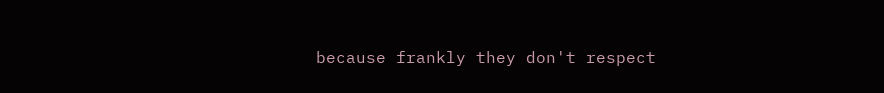because frankly they don't respect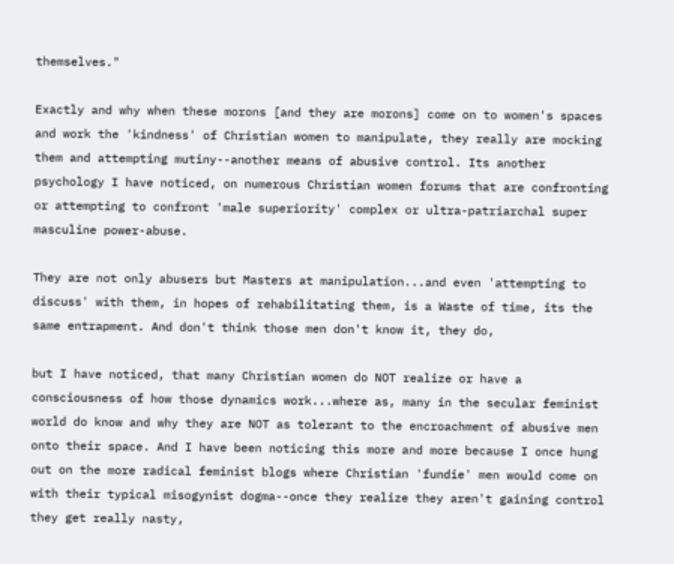themselves."

Exactly and why when these morons [and they are morons] come on to women's spaces and work the 'kindness' of Christian women to manipulate, they really are mocking them and attempting mutiny--another means of abusive control. Its another psychology I have noticed, on numerous Christian women forums that are confronting or attempting to confront 'male superiority' complex or ultra-patriarchal super masculine power-abuse.

They are not only abusers but Masters at manipulation...and even 'attempting to discuss' with them, in hopes of rehabilitating them, is a Waste of time, its the same entrapment. And don't think those men don't know it, they do,

but I have noticed, that many Christian women do NOT realize or have a consciousness of how those dynamics work...where as, many in the secular feminist world do know and why they are NOT as tolerant to the encroachment of abusive men onto their space. And I have been noticing this more and more because I once hung out on the more radical feminist blogs where Christian 'fundie' men would come on with their typical misogynist dogma--once they realize they aren't gaining control they get really nasty,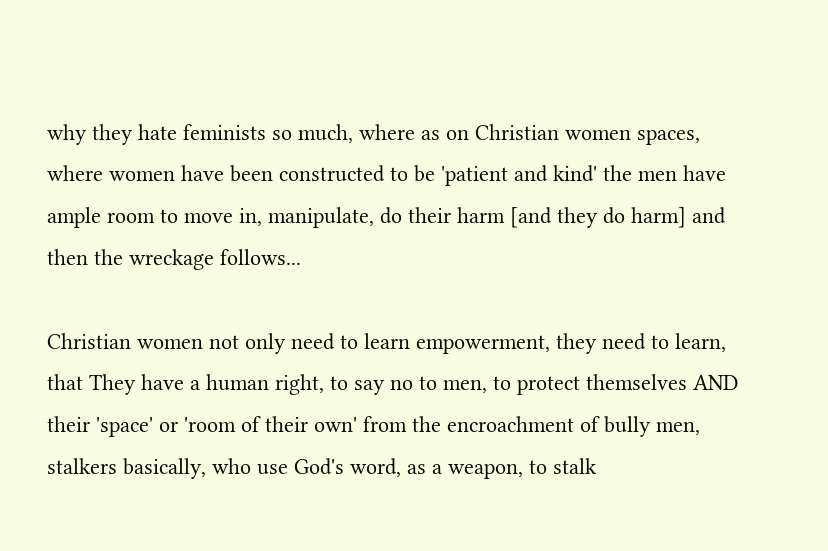why they hate feminists so much, where as on Christian women spaces, where women have been constructed to be 'patient and kind' the men have ample room to move in, manipulate, do their harm [and they do harm] and then the wreckage follows...

Christian women not only need to learn empowerment, they need to learn, that They have a human right, to say no to men, to protect themselves AND their 'space' or 'room of their own' from the encroachment of bully men, stalkers basically, who use God's word, as a weapon, to stalk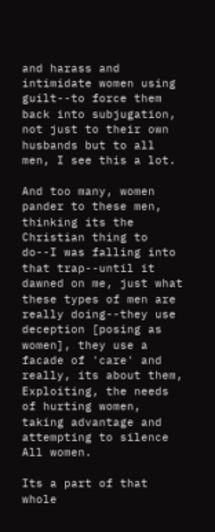and harass and intimidate women using guilt--to force them back into subjugation, not just to their own husbands but to all men, I see this a lot.

And too many, women pander to these men, thinking its the Christian thing to do--I was falling into that trap--until it dawned on me, just what these types of men are really doing--they use deception [posing as women], they use a facade of 'care' and really, its about them, Exploiting, the needs of hurting women, taking advantage and attempting to silence All women.

Its a part of that whole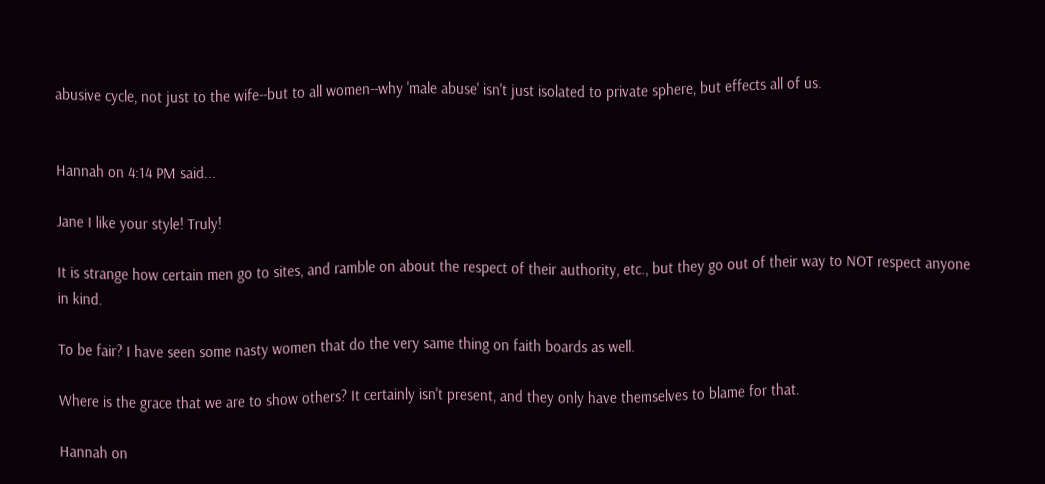abusive cycle, not just to the wife--but to all women--why 'male abuse' isn't just isolated to private sphere, but effects all of us.


Hannah on 4:14 PM said...

Jane I like your style! Truly!

It is strange how certain men go to sites, and ramble on about the respect of their authority, etc., but they go out of their way to NOT respect anyone in kind.

To be fair? I have seen some nasty women that do the very same thing on faith boards as well.

Where is the grace that we are to show others? It certainly isn't present, and they only have themselves to blame for that.

Hannah on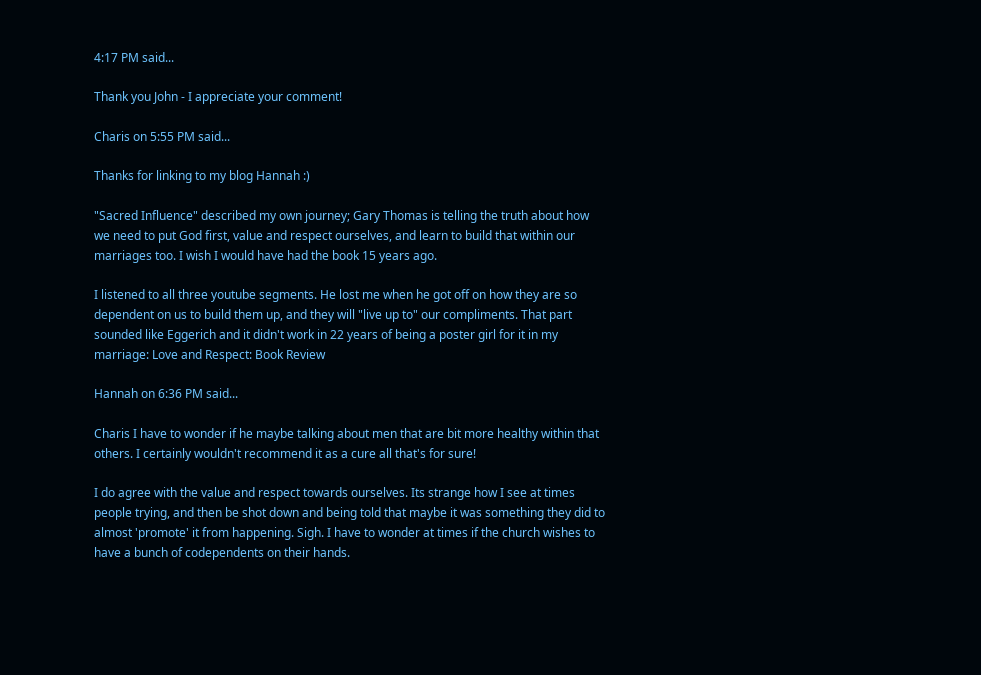4:17 PM said...

Thank you John - I appreciate your comment!

Charis on 5:55 PM said...

Thanks for linking to my blog Hannah :)

"Sacred Influence" described my own journey; Gary Thomas is telling the truth about how we need to put God first, value and respect ourselves, and learn to build that within our marriages too. I wish I would have had the book 15 years ago.

I listened to all three youtube segments. He lost me when he got off on how they are so dependent on us to build them up, and they will "live up to" our compliments. That part sounded like Eggerich and it didn't work in 22 years of being a poster girl for it in my marriage: Love and Respect: Book Review

Hannah on 6:36 PM said...

Charis I have to wonder if he maybe talking about men that are bit more healthy within that others. I certainly wouldn't recommend it as a cure all that's for sure!

I do agree with the value and respect towards ourselves. Its strange how I see at times people trying, and then be shot down and being told that maybe it was something they did to almost 'promote' it from happening. Sigh. I have to wonder at times if the church wishes to have a bunch of codependents on their hands.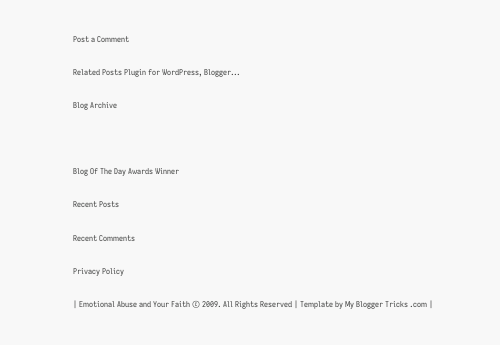Post a Comment

Related Posts Plugin for WordPress, Blogger...

Blog Archive



Blog Of The Day Awards Winner

Recent Posts

Recent Comments

Privacy Policy

| Emotional Abuse and Your Faith © 2009. All Rights Reserved | Template by My Blogger Tricks .com |